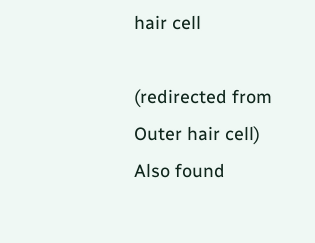hair cell

(redirected from Outer hair cell)
Also found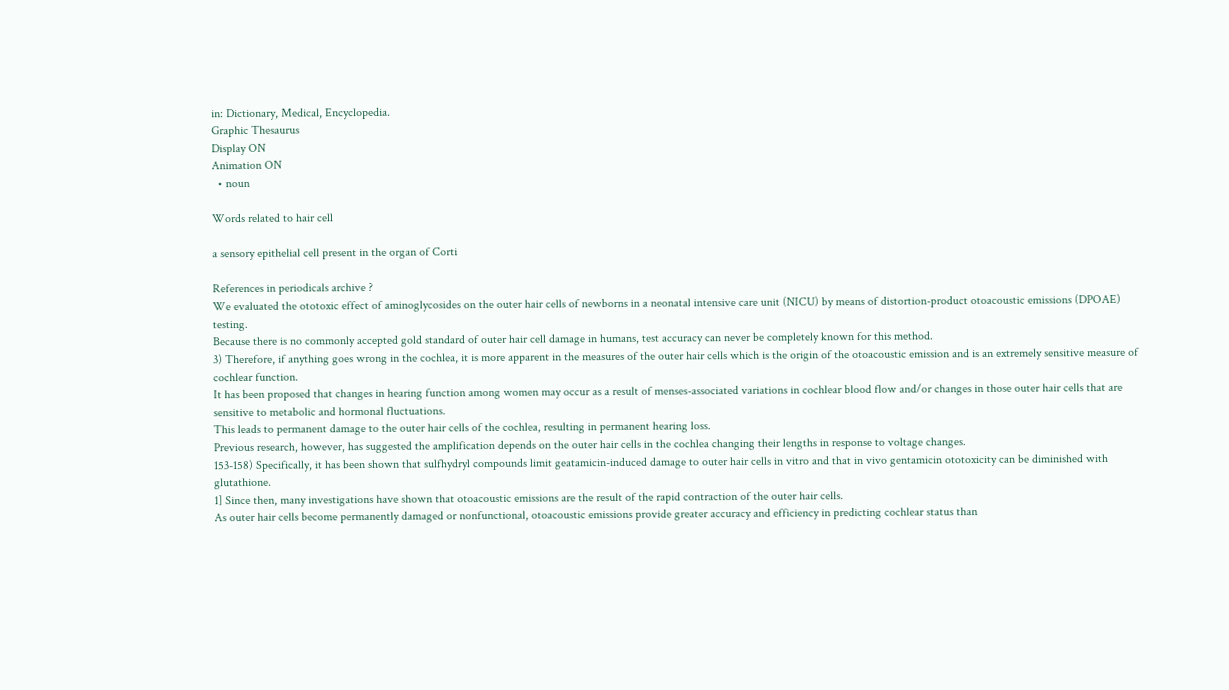in: Dictionary, Medical, Encyclopedia.
Graphic Thesaurus
Display ON
Animation ON
  • noun

Words related to hair cell

a sensory epithelial cell present in the organ of Corti

References in periodicals archive ?
We evaluated the ototoxic effect of aminoglycosides on the outer hair cells of newborns in a neonatal intensive care unit (NICU) by means of distortion-product otoacoustic emissions (DPOAE) testing.
Because there is no commonly accepted gold standard of outer hair cell damage in humans, test accuracy can never be completely known for this method.
3) Therefore, if anything goes wrong in the cochlea, it is more apparent in the measures of the outer hair cells which is the origin of the otoacoustic emission and is an extremely sensitive measure of cochlear function.
It has been proposed that changes in hearing function among women may occur as a result of menses-associated variations in cochlear blood flow and/or changes in those outer hair cells that are sensitive to metabolic and hormonal fluctuations.
This leads to permanent damage to the outer hair cells of the cochlea, resulting in permanent hearing loss.
Previous research, however, has suggested the amplification depends on the outer hair cells in the cochlea changing their lengths in response to voltage changes.
153-158) Specifically, it has been shown that sulfhydryl compounds limit geatamicin-induced damage to outer hair cells in vitro and that in vivo gentamicin ototoxicity can be diminished with glutathione.
1] Since then, many investigations have shown that otoacoustic emissions are the result of the rapid contraction of the outer hair cells.
As outer hair cells become permanently damaged or nonfunctional, otoacoustic emissions provide greater accuracy and efficiency in predicting cochlear status than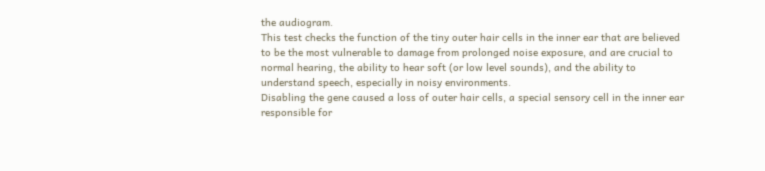the audiogram.
This test checks the function of the tiny outer hair cells in the inner ear that are believed to be the most vulnerable to damage from prolonged noise exposure, and are crucial to normal hearing, the ability to hear soft (or low level sounds), and the ability to understand speech, especially in noisy environments.
Disabling the gene caused a loss of outer hair cells, a special sensory cell in the inner ear responsible for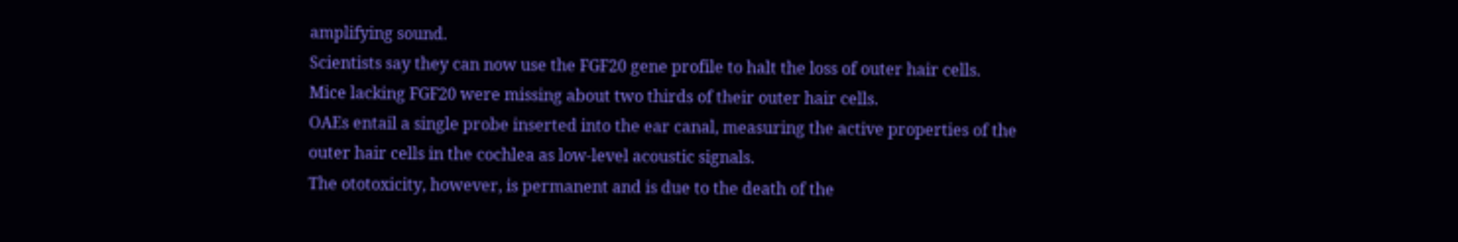amplifying sound.
Scientists say they can now use the FGF20 gene profile to halt the loss of outer hair cells.
Mice lacking FGF20 were missing about two thirds of their outer hair cells.
OAEs entail a single probe inserted into the ear canal, measuring the active properties of the outer hair cells in the cochlea as low-level acoustic signals.
The ototoxicity, however, is permanent and is due to the death of the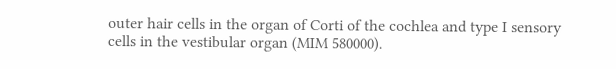outer hair cells in the organ of Corti of the cochlea and type I sensory cells in the vestibular organ (MIM 580000).